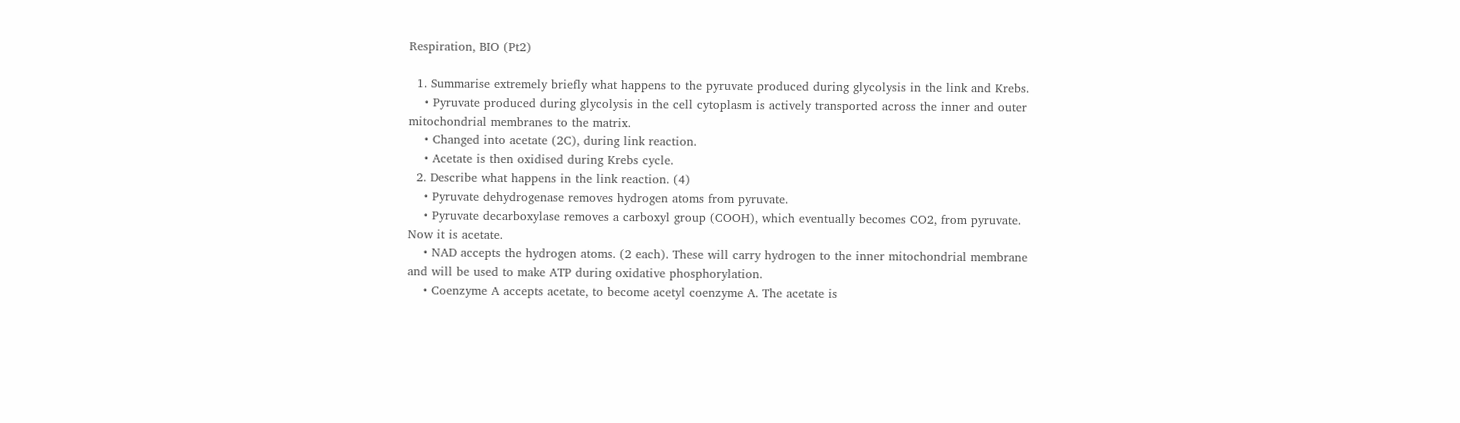Respiration, BIO (Pt2)

  1. Summarise extremely briefly what happens to the pyruvate produced during glycolysis in the link and Krebs.
    • Pyruvate produced during glycolysis in the cell cytoplasm is actively transported across the inner and outer mitochondrial membranes to the matrix.
    • Changed into acetate (2C), during link reaction.
    • Acetate is then oxidised during Krebs cycle.
  2. Describe what happens in the link reaction. (4)
    • Pyruvate dehydrogenase removes hydrogen atoms from pyruvate.
    • Pyruvate decarboxylase removes a carboxyl group (COOH), which eventually becomes CO2, from pyruvate. Now it is acetate.
    • NAD accepts the hydrogen atoms. (2 each). These will carry hydrogen to the inner mitochondrial membrane and will be used to make ATP during oxidative phosphorylation.
    • Coenzyme A accepts acetate, to become acetyl coenzyme A. The acetate is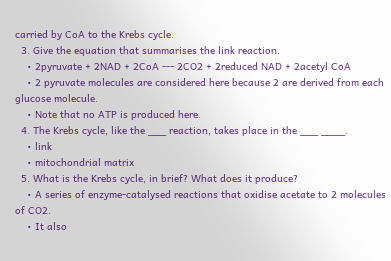carried by CoA to the Krebs cycle.
  3. Give the equation that summarises the link reaction.
    • 2pyruvate + 2NAD + 2CoA --- 2CO2 + 2reduced NAD + 2acetyl CoA
    • 2 pyruvate molecules are considered here because 2 are derived from each glucose molecule.
    • Note that no ATP is produced here.
  4. The Krebs cycle, like the ___ reaction, takes place in the ___ ____.
    • link
    • mitochondrial matrix
  5. What is the Krebs cycle, in brief? What does it produce?
    • A series of enzyme-catalysed reactions that oxidise acetate to 2 molecules of CO2.
    • It also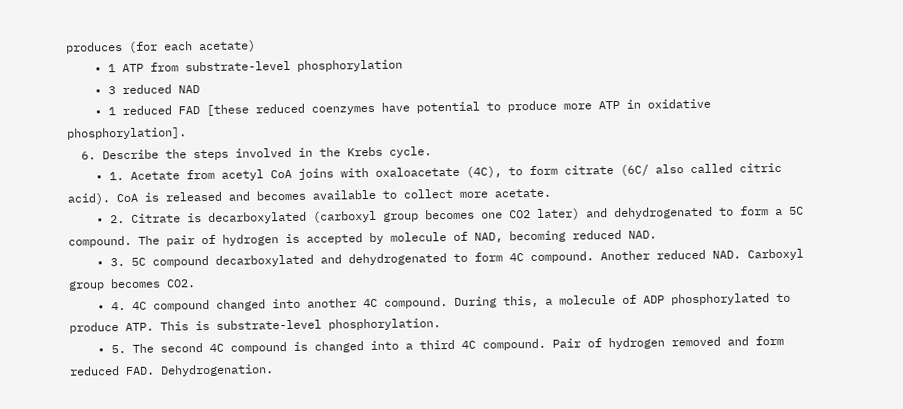produces (for each acetate)
    • 1 ATP from substrate-level phosphorylation
    • 3 reduced NAD
    • 1 reduced FAD [these reduced coenzymes have potential to produce more ATP in oxidative phosphorylation].
  6. Describe the steps involved in the Krebs cycle.
    • 1. Acetate from acetyl CoA joins with oxaloacetate (4C), to form citrate (6C/ also called citric acid). CoA is released and becomes available to collect more acetate.
    • 2. Citrate is decarboxylated (carboxyl group becomes one CO2 later) and dehydrogenated to form a 5C compound. The pair of hydrogen is accepted by molecule of NAD, becoming reduced NAD.
    • 3. 5C compound decarboxylated and dehydrogenated to form 4C compound. Another reduced NAD. Carboxyl group becomes CO2.
    • 4. 4C compound changed into another 4C compound. During this, a molecule of ADP phosphorylated to produce ATP. This is substrate-level phosphorylation.
    • 5. The second 4C compound is changed into a third 4C compound. Pair of hydrogen removed and form reduced FAD. Dehydrogenation.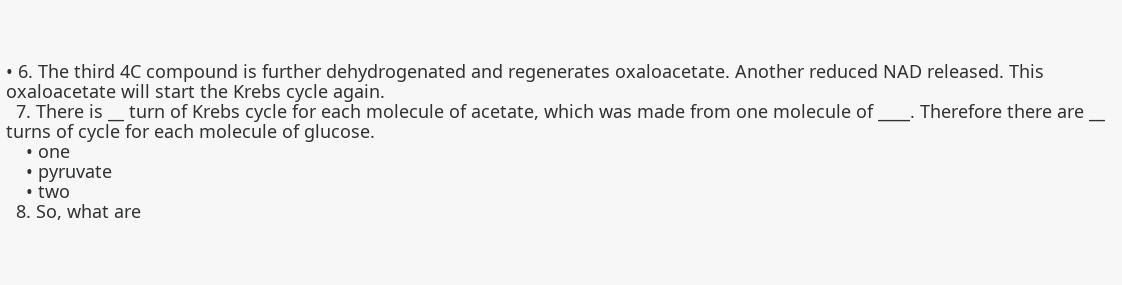• 6. The third 4C compound is further dehydrogenated and regenerates oxaloacetate. Another reduced NAD released. This oxaloacetate will start the Krebs cycle again.
  7. There is __ turn of Krebs cycle for each molecule of acetate, which was made from one molecule of ____. Therefore there are __ turns of cycle for each molecule of glucose.
    • one
    • pyruvate
    • two
  8. So, what are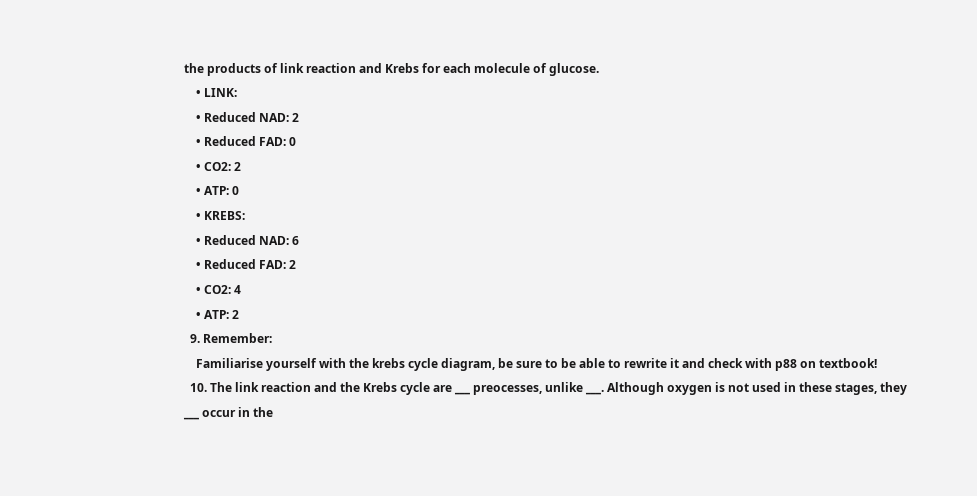the products of link reaction and Krebs for each molecule of glucose.
    • LINK:
    • Reduced NAD: 2
    • Reduced FAD: 0
    • CO2: 2
    • ATP: 0
    • KREBS:
    • Reduced NAD: 6
    • Reduced FAD: 2
    • CO2: 4
    • ATP: 2
  9. Remember:
    Familiarise yourself with the krebs cycle diagram, be sure to be able to rewrite it and check with p88 on textbook!
  10. The link reaction and the Krebs cycle are ___ preocesses, unlike ___. Although oxygen is not used in these stages, they ___ occur in the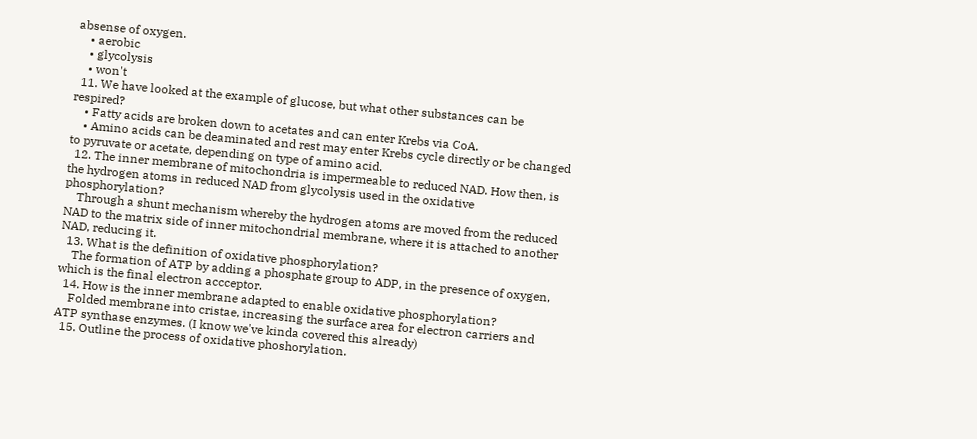absense of oxygen.
    • aerobic
    • glycolysis
    • won't
  11. We have looked at the example of glucose, but what other substances can be respired?
    • Fatty acids are broken down to acetates and can enter Krebs via CoA.
    • Amino acids can be deaminated and rest may enter Krebs cycle directly or be changed to pyruvate or acetate, depending on type of amino acid.
  12. The inner membrane of mitochondria is impermeable to reduced NAD. How then, is the hydrogen atoms in reduced NAD from glycolysis used in the oxidative phosphorylation?
    Through a shunt mechanism whereby the hydrogen atoms are moved from the reduced NAD to the matrix side of inner mitochondrial membrane, where it is attached to another NAD, reducing it.
  13. What is the definition of oxidative phosphorylation?
    The formation of ATP by adding a phosphate group to ADP, in the presence of oxygen, which is the final electron accceptor.
  14. How is the inner membrane adapted to enable oxidative phosphorylation?
    Folded membrane into cristae, increasing the surface area for electron carriers and ATP synthase enzymes. (I know we've kinda covered this already)
  15. Outline the process of oxidative phoshorylation.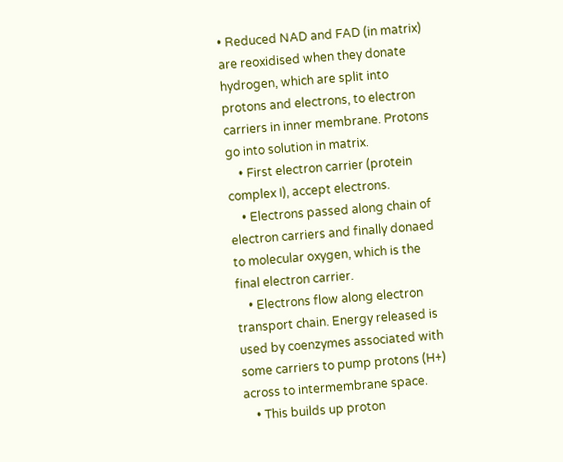• Reduced NAD and FAD (in matrix) are reoxidised when they donate hydrogen, which are split into protons and electrons, to electron carriers in inner membrane. Protons go into solution in matrix.
    • First electron carrier (protein complex I), accept electrons.
    • Electrons passed along chain of electron carriers and finally donaed to molecular oxygen, which is the final electron carrier.
    • Electrons flow along electron transport chain. Energy released is used by coenzymes associated with some carriers to pump protons (H+) across to intermembrane space.
    • This builds up proton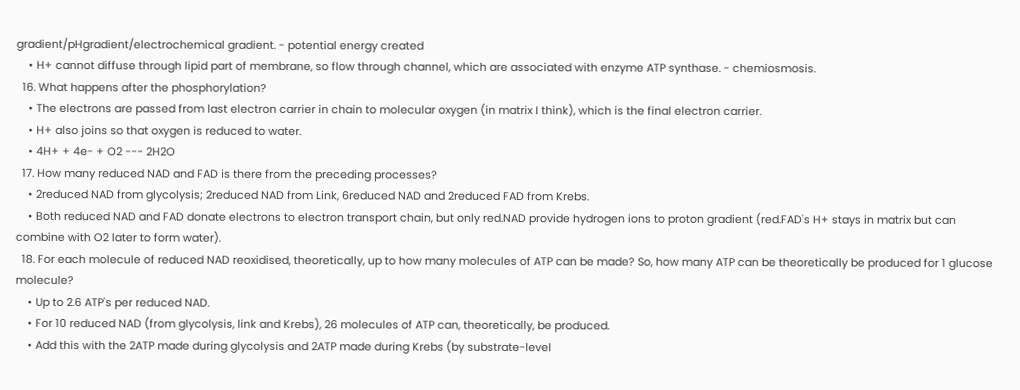gradient/pHgradient/electrochemical gradient. - potential energy created
    • H+ cannot diffuse through lipid part of membrane, so flow through channel, which are associated with enzyme ATP synthase. - chemiosmosis.
  16. What happens after the phosphorylation?
    • The electrons are passed from last electron carrier in chain to molecular oxygen (in matrix I think), which is the final electron carrier.
    • H+ also joins so that oxygen is reduced to water.
    • 4H+ + 4e- + O2 --- 2H2O
  17. How many reduced NAD and FAD is there from the preceding processes?
    • 2reduced NAD from glycolysis; 2reduced NAD from Link, 6reduced NAD and 2reduced FAD from Krebs.
    • Both reduced NAD and FAD donate electrons to electron transport chain, but only red.NAD provide hydrogen ions to proton gradient (red.FAD's H+ stays in matrix but can combine with O2 later to form water).
  18. For each molecule of reduced NAD reoxidised, theoretically, up to how many molecules of ATP can be made? So, how many ATP can be theoretically be produced for 1 glucose molecule?
    • Up to 2.6 ATP's per reduced NAD.
    • For 10 reduced NAD (from glycolysis, link and Krebs), 26 molecules of ATP can, theoretically, be produced.
    • Add this with the 2ATP made during glycolysis and 2ATP made during Krebs (by substrate-level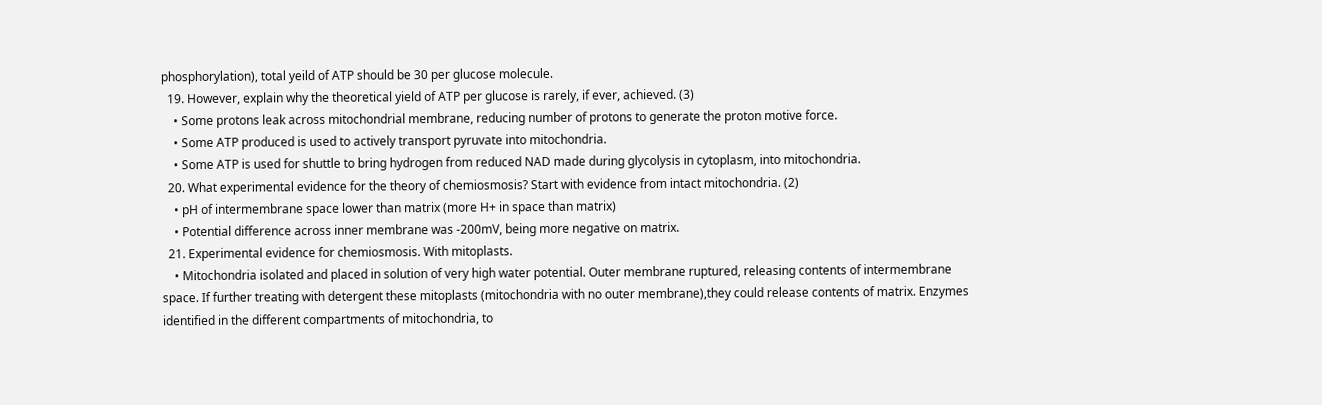phosphorylation), total yeild of ATP should be 30 per glucose molecule.
  19. However, explain why the theoretical yield of ATP per glucose is rarely, if ever, achieved. (3)
    • Some protons leak across mitochondrial membrane, reducing number of protons to generate the proton motive force.
    • Some ATP produced is used to actively transport pyruvate into mitochondria.
    • Some ATP is used for shuttle to bring hydrogen from reduced NAD made during glycolysis in cytoplasm, into mitochondria.
  20. What experimental evidence for the theory of chemiosmosis? Start with evidence from intact mitochondria. (2)
    • pH of intermembrane space lower than matrix (more H+ in space than matrix)
    • Potential difference across inner membrane was -200mV, being more negative on matrix.
  21. Experimental evidence for chemiosmosis. With mitoplasts.
    • Mitochondria isolated and placed in solution of very high water potential. Outer membrane ruptured, releasing contents of intermembrane space. If further treating with detergent these mitoplasts (mitochondria with no outer membrane),they could release contents of matrix. Enzymes identified in the different compartments of mitochondria, to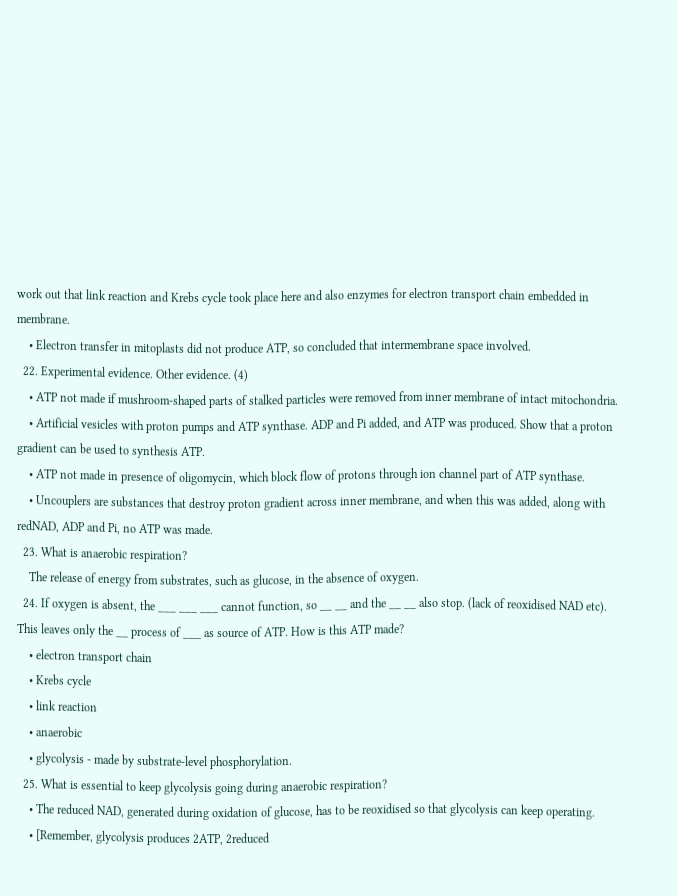work out that link reaction and Krebs cycle took place here and also enzymes for electron transport chain embedded in membrane.
    • Electron transfer in mitoplasts did not produce ATP, so concluded that intermembrane space involved.
  22. Experimental evidence. Other evidence. (4)
    • ATP not made if mushroom-shaped parts of stalked particles were removed from inner membrane of intact mitochondria.
    • Artificial vesicles with proton pumps and ATP synthase. ADP and Pi added, and ATP was produced. Show that a proton gradient can be used to synthesis ATP.
    • ATP not made in presence of oligomycin, which block flow of protons through ion channel part of ATP synthase.
    • Uncouplers are substances that destroy proton gradient across inner membrane, and when this was added, along with redNAD, ADP and Pi, no ATP was made.
  23. What is anaerobic respiration?
    The release of energy from substrates, such as glucose, in the absence of oxygen.
  24. If oxygen is absent, the ___ ___ ___ cannot function, so __ __ and the __ __ also stop. (lack of reoxidised NAD etc). This leaves only the __ process of ___ as source of ATP. How is this ATP made?
    • electron transport chain
    • Krebs cycle
    • link reaction
    • anaerobic
    • glycolysis - made by substrate-level phosphorylation.
  25. What is essential to keep glycolysis going during anaerobic respiration?
    • The reduced NAD, generated during oxidation of glucose, has to be reoxidised so that glycolysis can keep operating.
    • [Remember, glycolysis produces 2ATP, 2reduced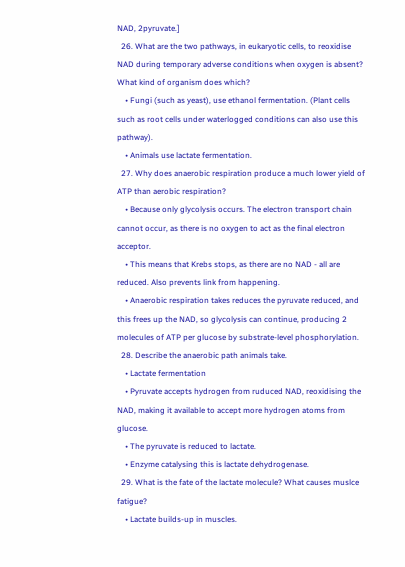NAD, 2pyruvate.]
  26. What are the two pathways, in eukaryotic cells, to reoxidise NAD during temporary adverse conditions when oxygen is absent? What kind of organism does which?
    • Fungi (such as yeast), use ethanol fermentation. (Plant cells such as root cells under waterlogged conditions can also use this pathway).
    • Animals use lactate fermentation.
  27. Why does anaerobic respiration produce a much lower yield of ATP than aerobic respiration?
    • Because only glycolysis occurs. The electron transport chain cannot occur, as there is no oxygen to act as the final electron acceptor.
    • This means that Krebs stops, as there are no NAD - all are reduced. Also prevents link from happening.
    • Anaerobic respiration takes reduces the pyruvate reduced, and this frees up the NAD, so glycolysis can continue, producing 2 molecules of ATP per glucose by substrate-level phosphorylation.
  28. Describe the anaerobic path animals take.
    • Lactate fermentation
    • Pyruvate accepts hydrogen from ruduced NAD, reoxidising the NAD, making it available to accept more hydrogen atoms from glucose.
    • The pyruvate is reduced to lactate.
    • Enzyme catalysing this is lactate dehydrogenase.
  29. What is the fate of the lactate molecule? What causes muslce fatigue?
    • Lactate builds-up in muscles.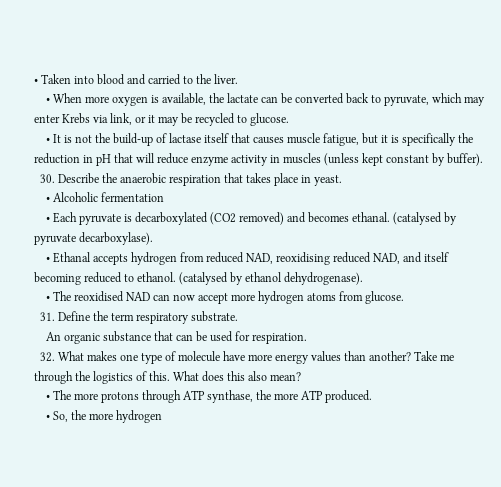• Taken into blood and carried to the liver.
    • When more oxygen is available, the lactate can be converted back to pyruvate, which may enter Krebs via link, or it may be recycled to glucose.
    • It is not the build-up of lactase itself that causes muscle fatigue, but it is specifically the reduction in pH that will reduce enzyme activity in muscles (unless kept constant by buffer).
  30. Describe the anaerobic respiration that takes place in yeast.
    • Alcoholic fermentation
    • Each pyruvate is decarboxylated (CO2 removed) and becomes ethanal. (catalysed by pyruvate decarboxylase).
    • Ethanal accepts hydrogen from reduced NAD, reoxidising reduced NAD, and itself becoming reduced to ethanol. (catalysed by ethanol dehydrogenase).
    • The reoxidised NAD can now accept more hydrogen atoms from glucose.
  31. Define the term respiratory substrate.
    An organic substance that can be used for respiration.
  32. What makes one type of molecule have more energy values than another? Take me through the logistics of this. What does this also mean?
    • The more protons through ATP synthase, the more ATP produced.
    • So, the more hydrogen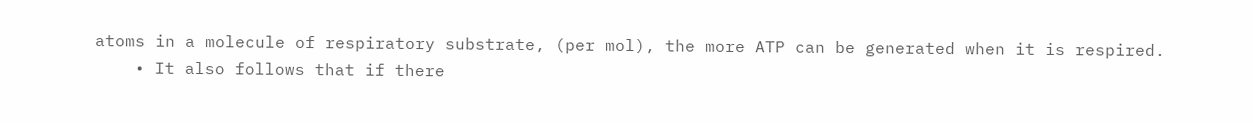atoms in a molecule of respiratory substrate, (per mol), the more ATP can be generated when it is respired.
    • It also follows that if there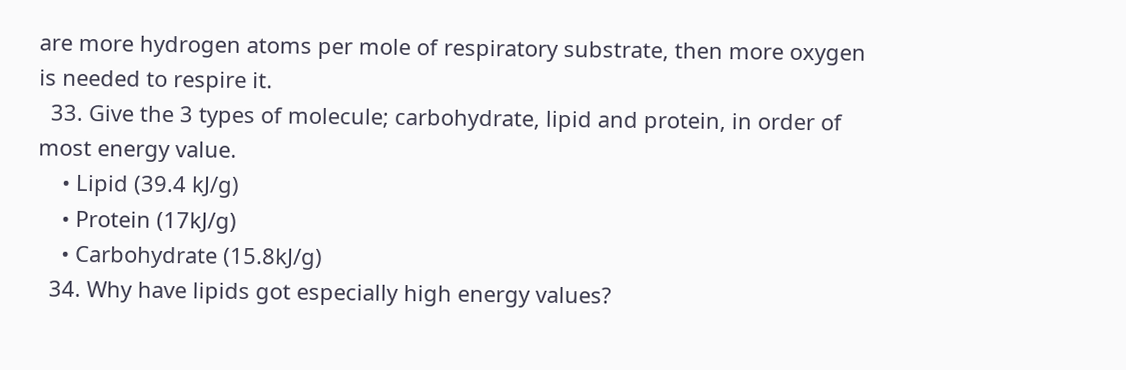are more hydrogen atoms per mole of respiratory substrate, then more oxygen is needed to respire it.
  33. Give the 3 types of molecule; carbohydrate, lipid and protein, in order of most energy value.
    • Lipid (39.4 kJ/g)
    • Protein (17kJ/g)
    • Carbohydrate (15.8kJ/g)
  34. Why have lipids got especially high energy values?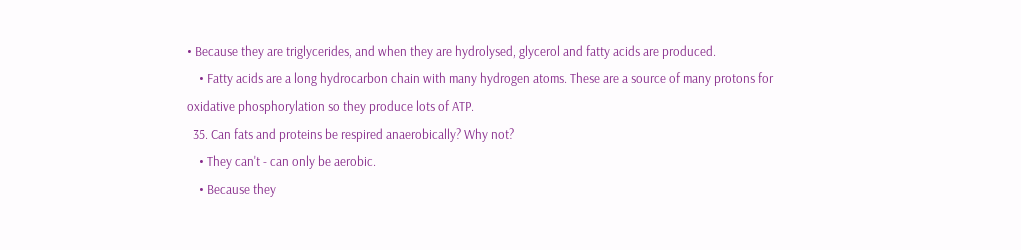• Because they are triglycerides, and when they are hydrolysed, glycerol and fatty acids are produced.
    • Fatty acids are a long hydrocarbon chain with many hydrogen atoms. These are a source of many protons for oxidative phosphorylation so they produce lots of ATP.
  35. Can fats and proteins be respired anaerobically? Why not?
    • They can't - can only be aerobic.
    • Because they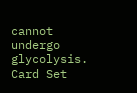cannot undergo glycolysis.
Card Set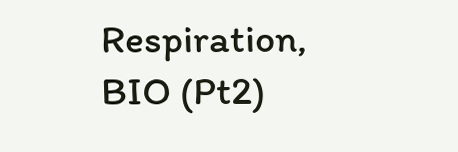Respiration, BIO (Pt2)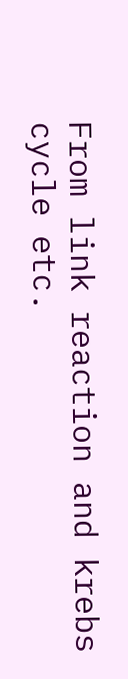From link reaction and krebs cycle etc.